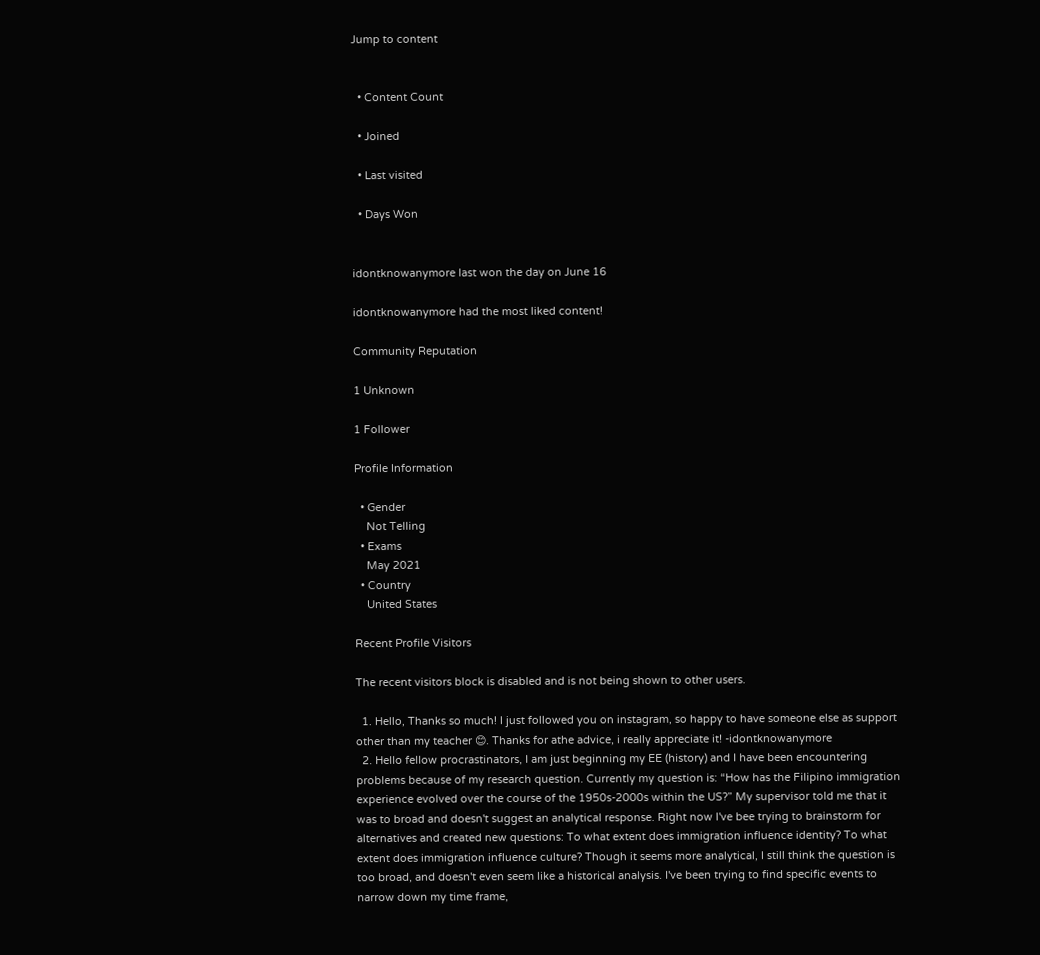Jump to content


  • Content Count

  • Joined

  • Last visited

  • Days Won


idontknowanymore last won the day on June 16

idontknowanymore had the most liked content!

Community Reputation

1 Unknown

1 Follower

Profile Information

  • Gender
    Not Telling
  • Exams
    May 2021
  • Country
    United States

Recent Profile Visitors

The recent visitors block is disabled and is not being shown to other users.

  1. Hello, Thanks so much! I just followed you on instagram, so happy to have someone else as support other than my teacher 😊. Thanks for athe advice, i really appreciate it! -idontknowanymore
  2. Hello fellow procrastinators, I am just beginning my EE (history) and I have been encountering problems because of my research question. Currently my question is: “How has the Filipino immigration experience evolved over the course of the 1950s-2000s within the US?” My supervisor told me that it was to broad and doesn't suggest an analytical response. Right now I've bee trying to brainstorm for alternatives and created new questions: To what extent does immigration influence identity? To what extent does immigration influence culture? Though it seems more analytical, I still think the question is too broad, and doesn't even seem like a historical analysis. I've been trying to find specific events to narrow down my time frame,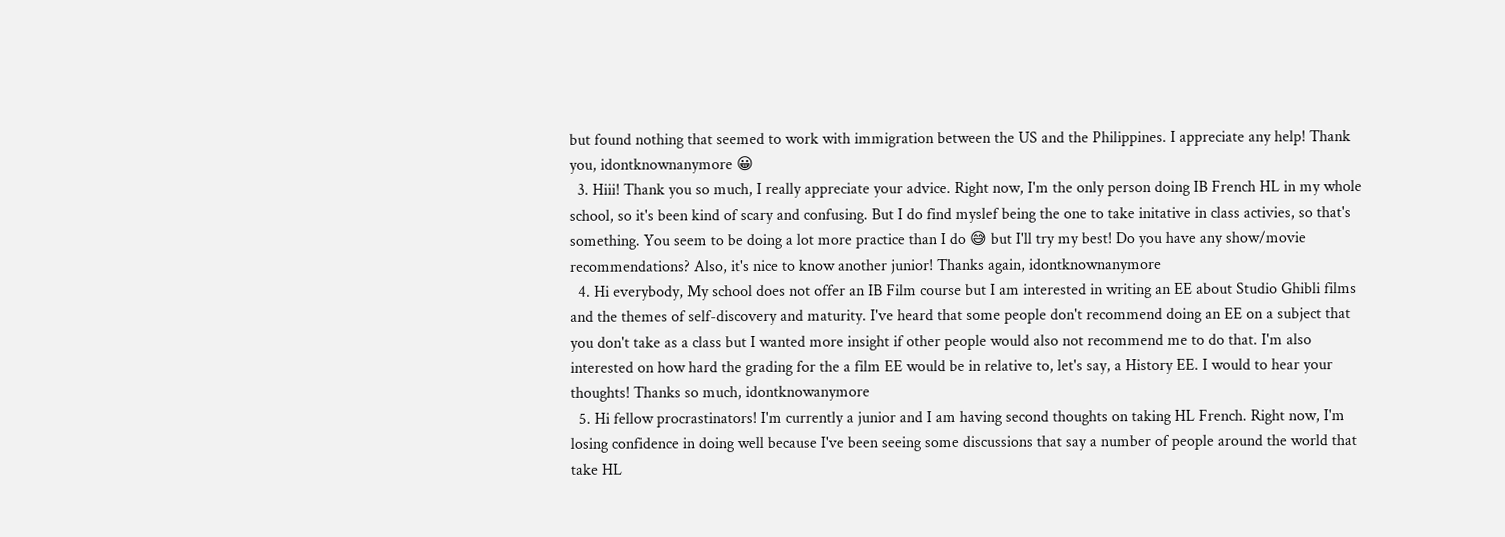but found nothing that seemed to work with immigration between the US and the Philippines. I appreciate any help! Thank you, idontknownanymore 😀
  3. Hiii! Thank you so much, I really appreciate your advice. Right now, I'm the only person doing IB French HL in my whole school, so it's been kind of scary and confusing. But I do find myslef being the one to take initative in class activies, so that's something. You seem to be doing a lot more practice than I do 😅 but I'll try my best! Do you have any show/movie recommendations? Also, it's nice to know another junior! Thanks again, idontknownanymore
  4. Hi everybody, My school does not offer an IB Film course but I am interested in writing an EE about Studio Ghibli films and the themes of self-discovery and maturity. I've heard that some people don't recommend doing an EE on a subject that you don't take as a class but I wanted more insight if other people would also not recommend me to do that. I'm also interested on how hard the grading for the a film EE would be in relative to, let's say, a History EE. I would to hear your thoughts! Thanks so much, idontknowanymore
  5. Hi fellow procrastinators! I'm currently a junior and I am having second thoughts on taking HL French. Right now, I'm losing confidence in doing well because I've been seeing some discussions that say a number of people around the world that take HL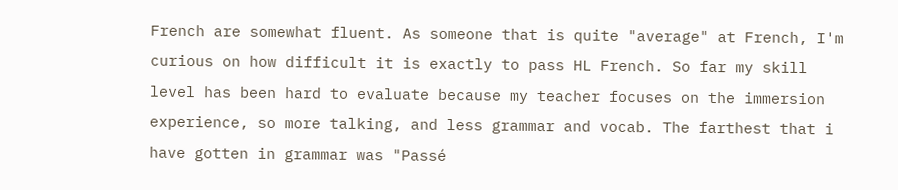French are somewhat fluent. As someone that is quite "average" at French, I'm curious on how difficult it is exactly to pass HL French. So far my skill level has been hard to evaluate because my teacher focuses on the immersion experience, so more talking, and less grammar and vocab. The farthest that i have gotten in grammar was "Passé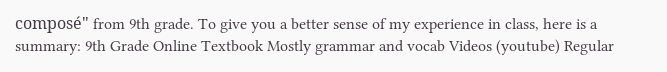composé" from 9th grade. To give you a better sense of my experience in class, here is a summary: 9th Grade Online Textbook Mostly grammar and vocab Videos (youtube) Regular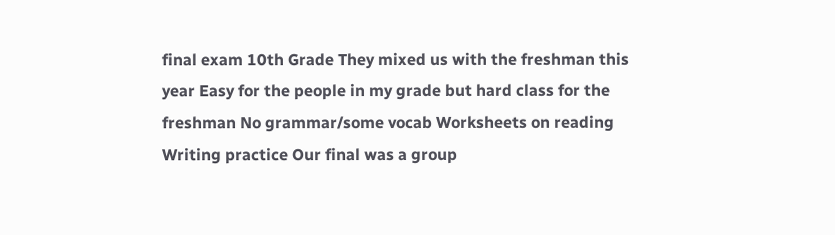final exam 10th Grade They mixed us with the freshman this year Easy for the people in my grade but hard class for the freshman No grammar/some vocab Worksheets on reading Writing practice Our final was a group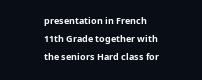presentation in French 11th Grade together with the seniors Hard class for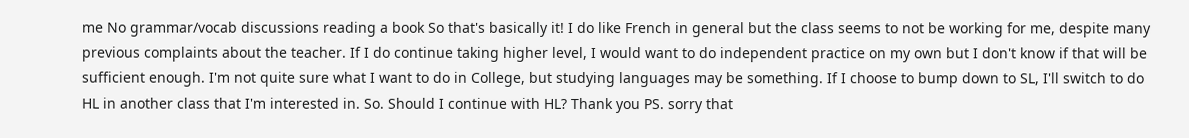me No grammar/vocab discussions reading a book So that's basically it! I do like French in general but the class seems to not be working for me, despite many previous complaints about the teacher. If I do continue taking higher level, I would want to do independent practice on my own but I don't know if that will be sufficient enough. I'm not quite sure what I want to do in College, but studying languages may be something. If I choose to bump down to SL, I'll switch to do HL in another class that I'm interested in. So. Should I continue with HL? Thank you PS. sorry that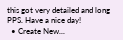this got very detailed and long PPS. Have a nice day!
  • Create New...